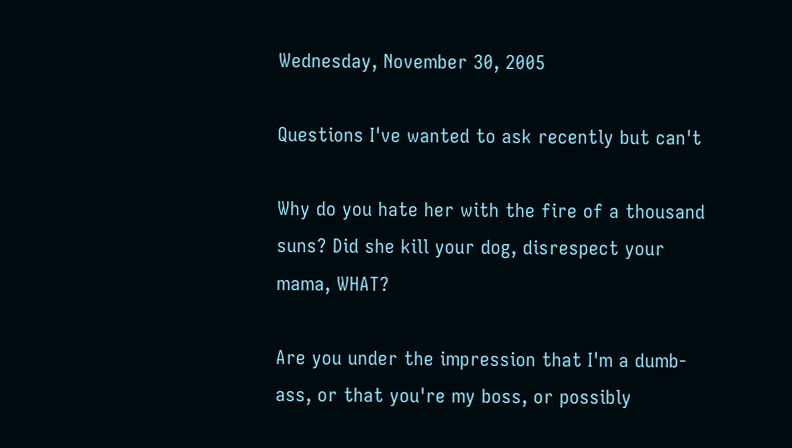Wednesday, November 30, 2005

Questions I've wanted to ask recently but can't

Why do you hate her with the fire of a thousand suns? Did she kill your dog, disrespect your mama, WHAT?

Are you under the impression that I'm a dumb-ass, or that you're my boss, or possibly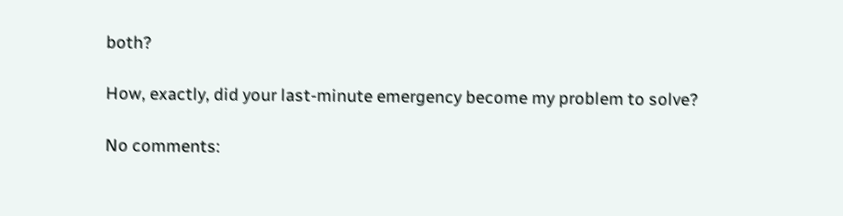both?

How, exactly, did your last-minute emergency become my problem to solve?

No comments: